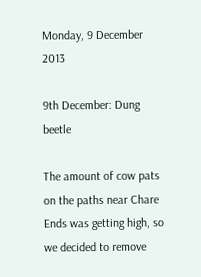Monday, 9 December 2013

9th December: Dung beetle

The amount of cow pats on the paths near Chare Ends was getting high, so we decided to remove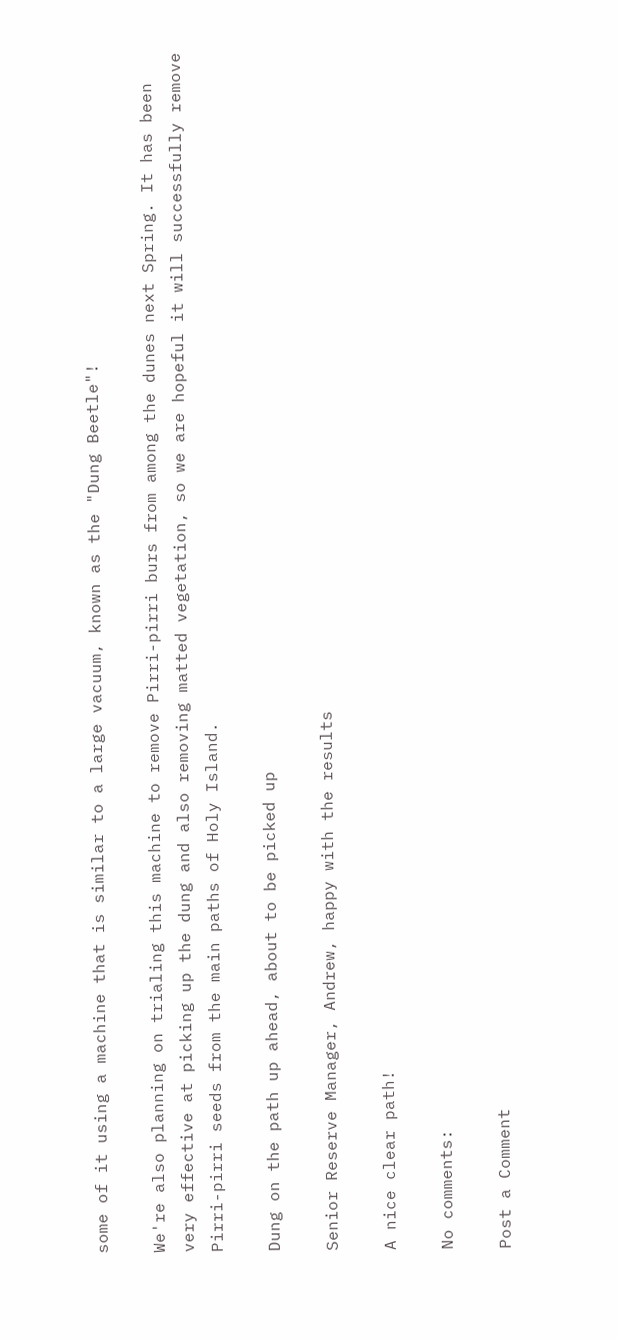some of it using a machine that is similar to a large vacuum, known as the "Dung Beetle"!

We're also planning on trialing this machine to remove Pirri-pirri burs from among the dunes next Spring. It has been very effective at picking up the dung and also removing matted vegetation, so we are hopeful it will successfully remove Pirri-pirri seeds from the main paths of Holy Island.

Dung on the path up ahead, about to be picked up

Senior Reserve Manager, Andrew, happy with the results

A nice clear path!

No comments:

Post a Comment